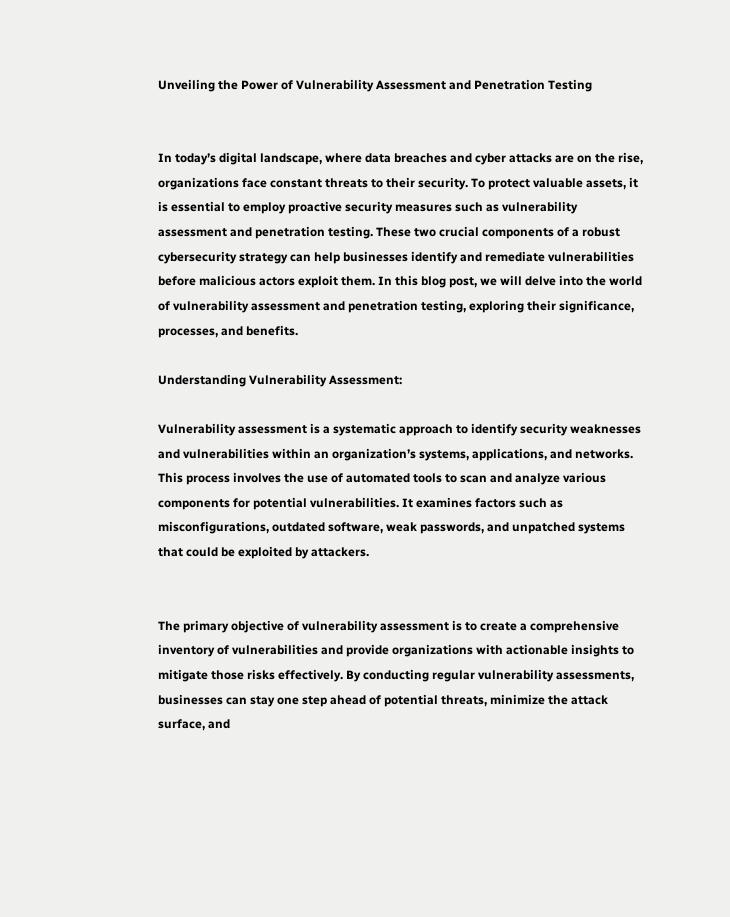Unveiling the Power of Vulnerability Assessment and Penetration Testing


In today’s digital landscape, where data breaches and cyber attacks are on the rise, organizations face constant threats to their security. To protect valuable assets, it is essential to employ proactive security measures such as vulnerability assessment and penetration testing. These two crucial components of a robust cybersecurity strategy can help businesses identify and remediate vulnerabilities before malicious actors exploit them. In this blog post, we will delve into the world of vulnerability assessment and penetration testing, exploring their significance, processes, and benefits.

Understanding Vulnerability Assessment:

Vulnerability assessment is a systematic approach to identify security weaknesses and vulnerabilities within an organization’s systems, applications, and networks. This process involves the use of automated tools to scan and analyze various components for potential vulnerabilities. It examines factors such as misconfigurations, outdated software, weak passwords, and unpatched systems that could be exploited by attackers.


The primary objective of vulnerability assessment is to create a comprehensive inventory of vulnerabilities and provide organizations with actionable insights to mitigate those risks effectively. By conducting regular vulnerability assessments, businesses can stay one step ahead of potential threats, minimize the attack surface, and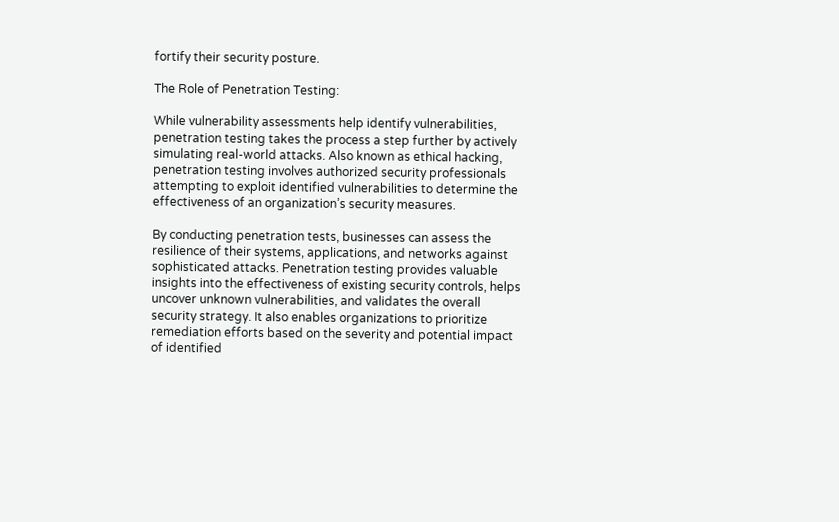fortify their security posture.

The Role of Penetration Testing:

While vulnerability assessments help identify vulnerabilities, penetration testing takes the process a step further by actively simulating real-world attacks. Also known as ethical hacking, penetration testing involves authorized security professionals attempting to exploit identified vulnerabilities to determine the effectiveness of an organization’s security measures.

By conducting penetration tests, businesses can assess the resilience of their systems, applications, and networks against sophisticated attacks. Penetration testing provides valuable insights into the effectiveness of existing security controls, helps uncover unknown vulnerabilities, and validates the overall security strategy. It also enables organizations to prioritize remediation efforts based on the severity and potential impact of identified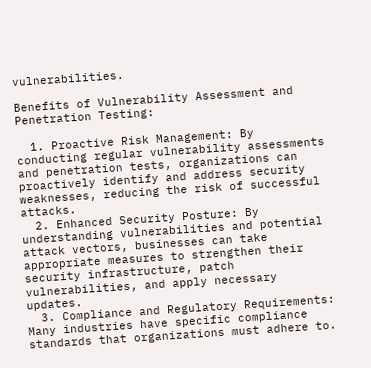vulnerabilities.

Benefits of Vulnerability Assessment and Penetration Testing:

  1. Proactive Risk Management: By conducting regular vulnerability assessments and penetration tests, organizations can proactively identify and address security weaknesses, reducing the risk of successful attacks.
  2. Enhanced Security Posture: By understanding vulnerabilities and potential attack vectors, businesses can take appropriate measures to strengthen their security infrastructure, patch vulnerabilities, and apply necessary updates.
  3. Compliance and Regulatory Requirements: Many industries have specific compliance standards that organizations must adhere to.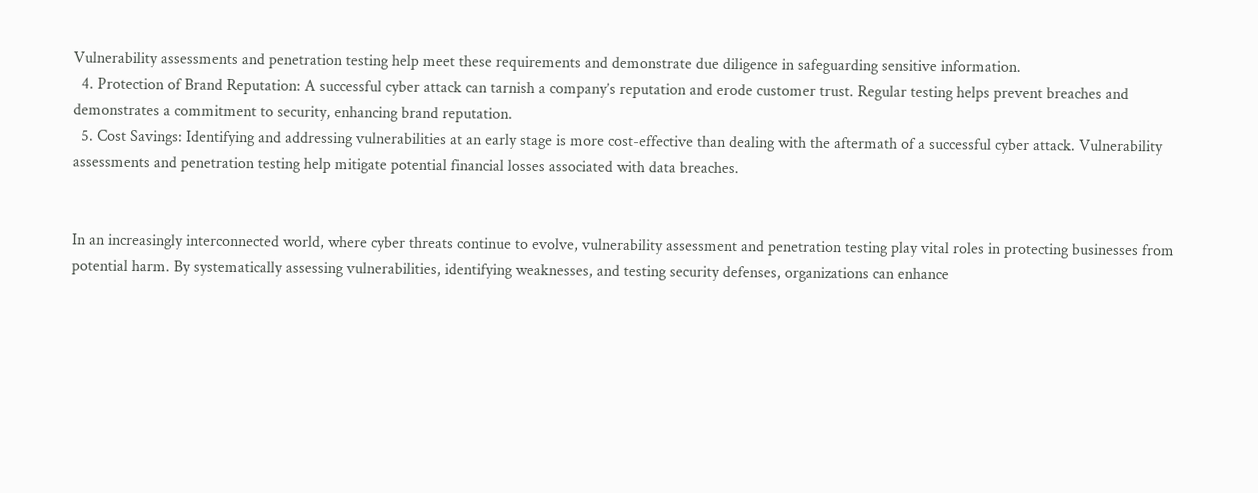Vulnerability assessments and penetration testing help meet these requirements and demonstrate due diligence in safeguarding sensitive information.
  4. Protection of Brand Reputation: A successful cyber attack can tarnish a company’s reputation and erode customer trust. Regular testing helps prevent breaches and demonstrates a commitment to security, enhancing brand reputation.
  5. Cost Savings: Identifying and addressing vulnerabilities at an early stage is more cost-effective than dealing with the aftermath of a successful cyber attack. Vulnerability assessments and penetration testing help mitigate potential financial losses associated with data breaches.


In an increasingly interconnected world, where cyber threats continue to evolve, vulnerability assessment and penetration testing play vital roles in protecting businesses from potential harm. By systematically assessing vulnerabilities, identifying weaknesses, and testing security defenses, organizations can enhance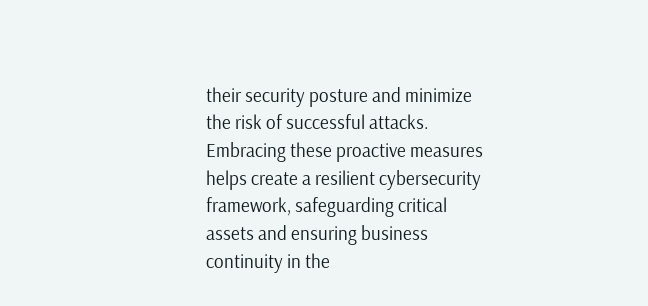their security posture and minimize the risk of successful attacks. Embracing these proactive measures helps create a resilient cybersecurity framework, safeguarding critical assets and ensuring business continuity in the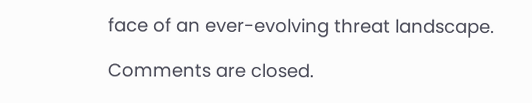face of an ever-evolving threat landscape.

Comments are closed.